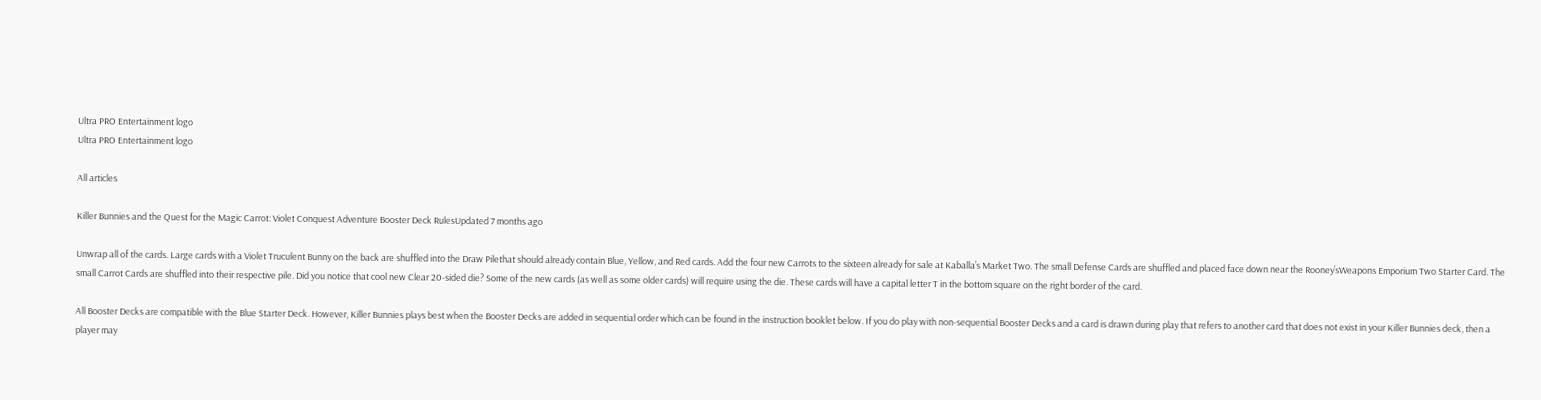Ultra PRO Entertainment logo
Ultra PRO Entertainment logo

All articles

Killer Bunnies and the Quest for the Magic Carrot: Violet Conquest Adventure Booster Deck RulesUpdated 7 months ago

Unwrap all of the cards. Large cards with a Violet Truculent Bunny on the back are shuffled into the Draw Pilethat should already contain Blue, Yellow, and Red cards. Add the four new Carrots to the sixteen already for sale at Kaballa’s Market Two. The small Defense Cards are shuffled and placed face down near the Rooney’sWeapons Emporium Two Starter Card. The small Carrot Cards are shuffled into their respective pile. Did you notice that cool new Clear 20-sided die? Some of the new cards (as well as some older cards) will require using the die. These cards will have a capital letter T in the bottom square on the right border of the card.

All Booster Decks are compatible with the Blue Starter Deck. However, Killer Bunnies plays best when the Booster Decks are added in sequential order which can be found in the instruction booklet below. If you do play with non-sequential Booster Decks and a card is drawn during play that refers to another card that does not exist in your Killer Bunnies deck, then a player may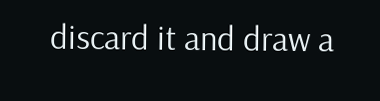discard it and draw a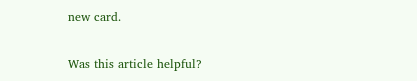new card.

Was this article helpful?